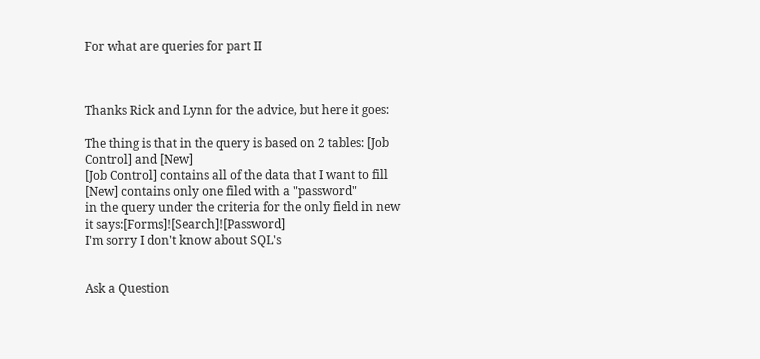For what are queries for part II



Thanks Rick and Lynn for the advice, but here it goes:

The thing is that in the query is based on 2 tables: [Job
Control] and [New]
[Job Control] contains all of the data that I want to fill
[New] contains only one filed with a "password"
in the query under the criteria for the only field in new
it says:[Forms]![Search]![Password]
I'm sorry I don't know about SQL's


Ask a Question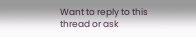Want to reply to this thread or ask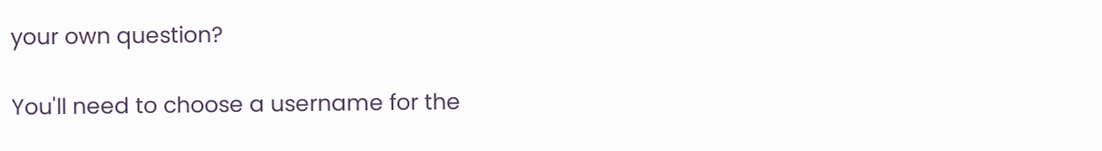your own question?

You'll need to choose a username for the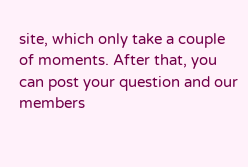site, which only take a couple of moments. After that, you can post your question and our members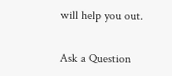will help you out.

Ask a Question